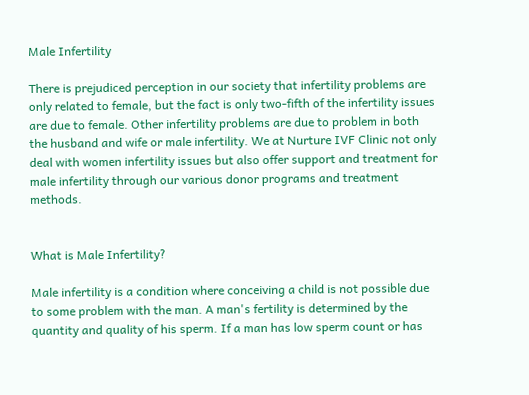Male Infertility

There is prejudiced perception in our society that infertility problems are only related to female, but the fact is only two-fifth of the infertility issues are due to female. Other infertility problems are due to problem in both the husband and wife or male infertility. We at Nurture IVF Clinic not only deal with women infertility issues but also offer support and treatment for male infertility through our various donor programs and treatment methods.


What is Male Infertility?

Male infertility is a condition where conceiving a child is not possible due to some problem with the man. A man's fertility is determined by the quantity and quality of his sperm. If a man has low sperm count or has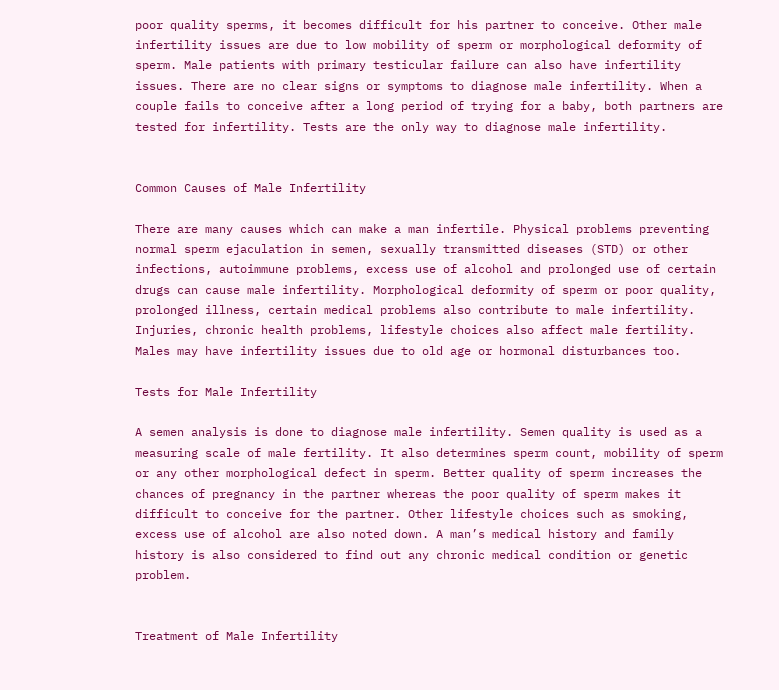poor quality sperms, it becomes difficult for his partner to conceive. Other male infertility issues are due to low mobility of sperm or morphological deformity of sperm. Male patients with primary testicular failure can also have infertility issues. There are no clear signs or symptoms to diagnose male infertility. When a couple fails to conceive after a long period of trying for a baby, both partners are tested for infertility. Tests are the only way to diagnose male infertility.


Common Causes of Male Infertility

There are many causes which can make a man infertile. Physical problems preventing normal sperm ejaculation in semen, sexually transmitted diseases (STD) or other infections, autoimmune problems, excess use of alcohol and prolonged use of certain drugs can cause male infertility. Morphological deformity of sperm or poor quality, prolonged illness, certain medical problems also contribute to male infertility. Injuries, chronic health problems, lifestyle choices also affect male fertility. Males may have infertility issues due to old age or hormonal disturbances too.

Tests for Male Infertility

A semen analysis is done to diagnose male infertility. Semen quality is used as a measuring scale of male fertility. It also determines sperm count, mobility of sperm or any other morphological defect in sperm. Better quality of sperm increases the chances of pregnancy in the partner whereas the poor quality of sperm makes it difficult to conceive for the partner. Other lifestyle choices such as smoking, excess use of alcohol are also noted down. A man’s medical history and family history is also considered to find out any chronic medical condition or genetic problem.


Treatment of Male Infertility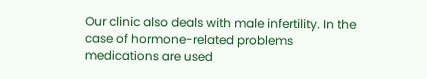Our clinic also deals with male infertility. In the case of hormone-related problems medications are used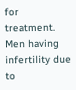for treatment. Men having infertility due to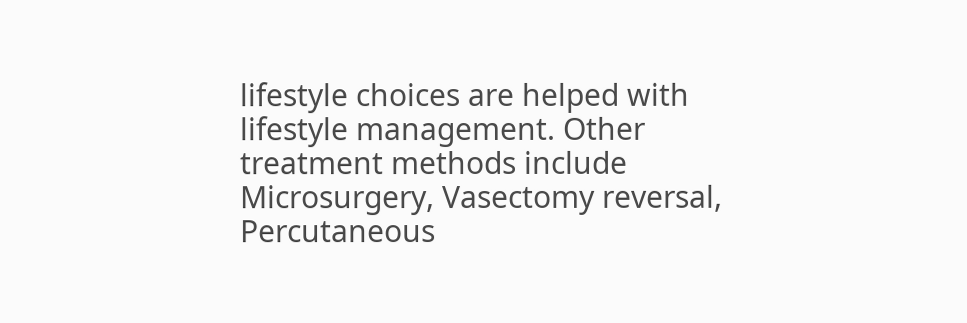lifestyle choices are helped with lifestyle management. Other treatment methods include Microsurgery, Vasectomy reversal, Percutaneous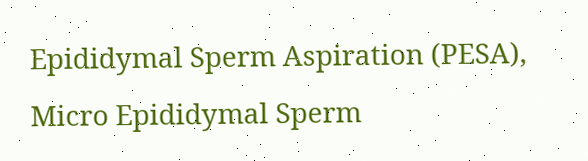Epididymal Sperm Aspiration (PESA), Micro Epididymal Sperm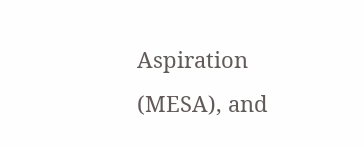Aspiration (MESA), and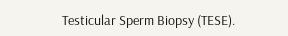Testicular Sperm Biopsy (TESE).